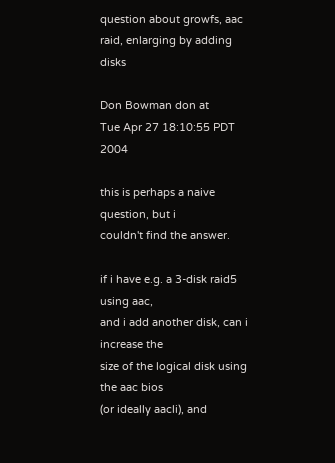question about growfs, aac raid, enlarging by adding disks

Don Bowman don at
Tue Apr 27 18:10:55 PDT 2004

this is perhaps a naive question, but i
couldn't find the answer.

if i have e.g. a 3-disk raid5 using aac,
and i add another disk, can i increase the
size of the logical disk using the aac bios
(or ideally aacli), and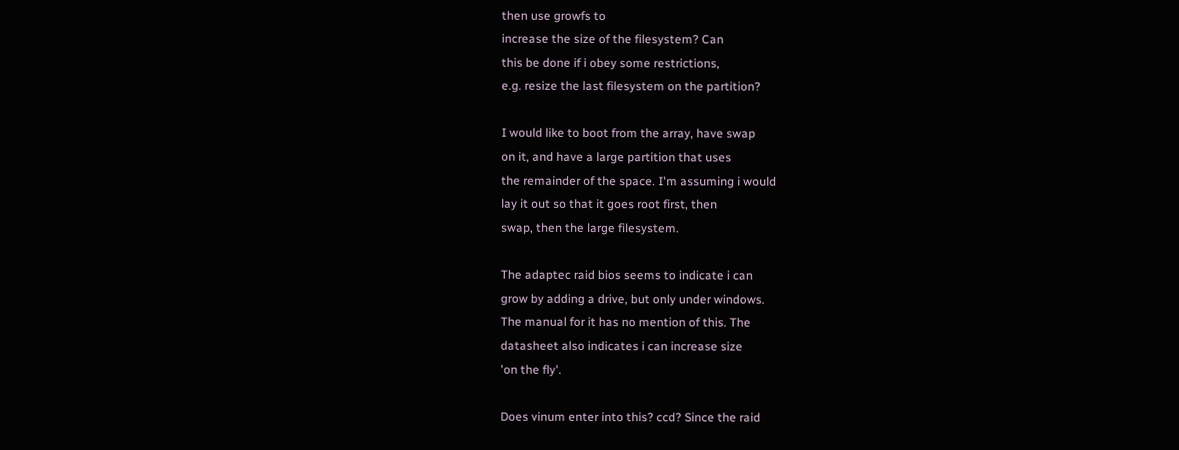then use growfs to
increase the size of the filesystem? Can
this be done if i obey some restrictions,
e.g. resize the last filesystem on the partition?

I would like to boot from the array, have swap
on it, and have a large partition that uses
the remainder of the space. I'm assuming i would
lay it out so that it goes root first, then
swap, then the large filesystem.

The adaptec raid bios seems to indicate i can
grow by adding a drive, but only under windows.
The manual for it has no mention of this. The
datasheet also indicates i can increase size
'on the fly'.

Does vinum enter into this? ccd? Since the raid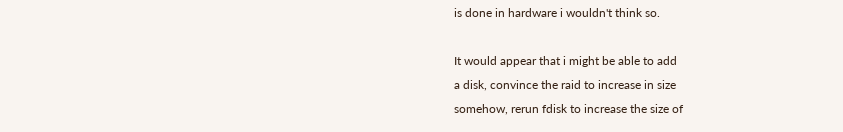is done in hardware i wouldn't think so.

It would appear that i might be able to add
a disk, convince the raid to increase in size
somehow, rerun fdisk to increase the size of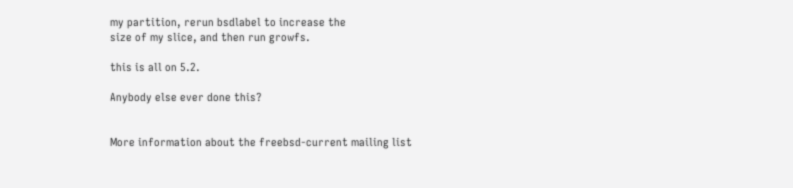my partition, rerun bsdlabel to increase the
size of my slice, and then run growfs.

this is all on 5.2.

Anybody else ever done this?


More information about the freebsd-current mailing list